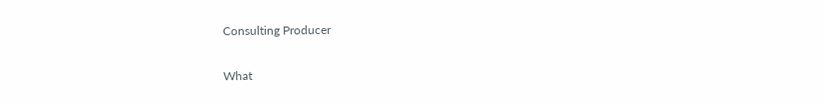Consulting Producer

What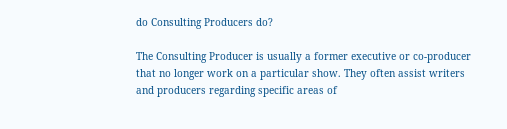do Consulting Producers do?

The Consulting Producer is usually a former executive or co-producer that no longer work on a particular show. They often assist writers and producers regarding specific areas of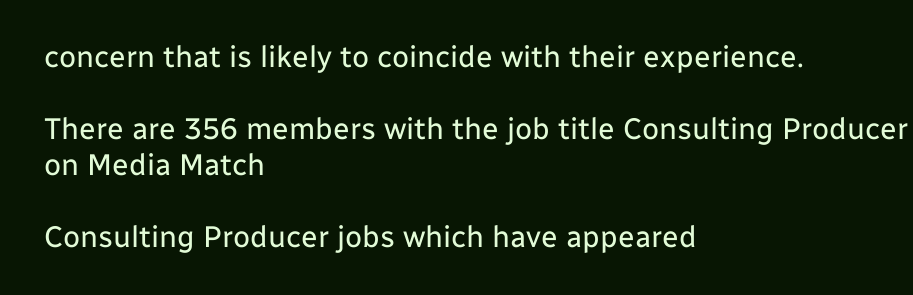concern that is likely to coincide with their experience.

There are 356 members with the job title Consulting Producer on Media Match

Consulting Producer jobs which have appeared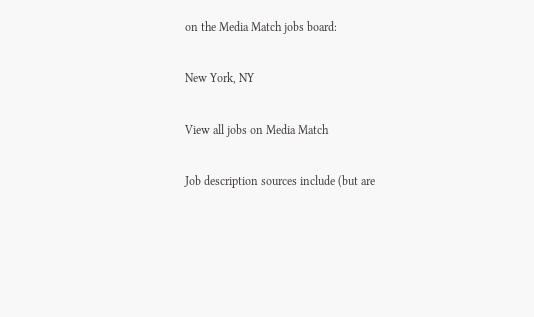on the Media Match jobs board:

New York, NY

View all jobs on Media Match

Job description sources include (but are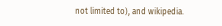not limited to), and wikipedia.